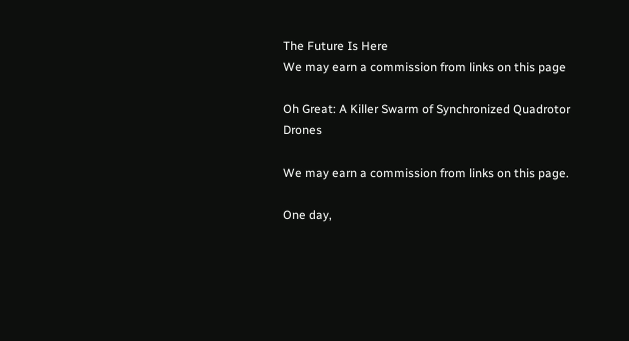The Future Is Here
We may earn a commission from links on this page

Oh Great: A Killer Swarm of Synchronized Quadrotor Drones

We may earn a commission from links on this page.

One day,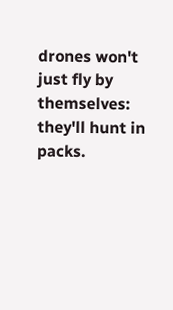drones won't just fly by themselves: they'll hunt in packs.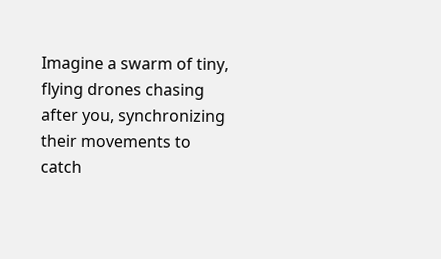Imagine a swarm of tiny, flying drones chasing after you, synchronizing their movements to catch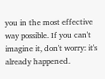you in the most effective way possible. If you can't imagine it, don't worry: it's already happened.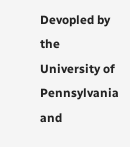Devopled by the University of Pennsylvania and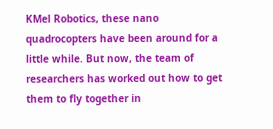KMel Robotics, these nano quadrocopters have been around for a little while. But now, the team of researchers has worked out how to get them to fly together in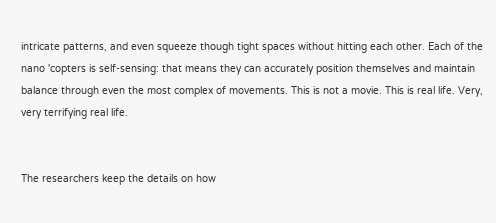intricate patterns, and even squeeze though tight spaces without hitting each other. Each of the nano 'copters is self-sensing: that means they can accurately position themselves and maintain balance through even the most complex of movements. This is not a movie. This is real life. Very, very terrifying real life.


The researchers keep the details on how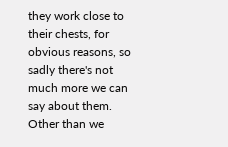they work close to their chests, for obvious reasons, so sadly there's not much more we can say about them. Other than we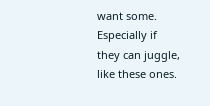want some. Especially if they can juggle, like these ones.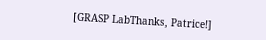[GRASP LabThanks, Patrice!]